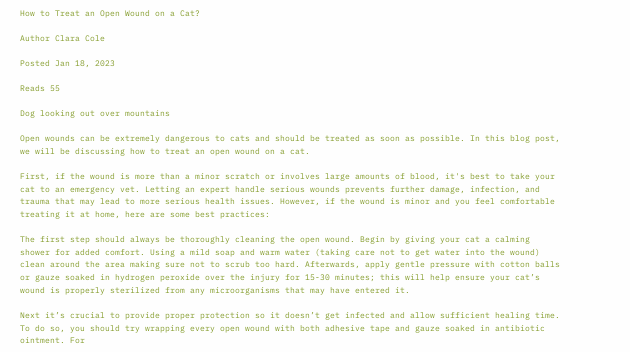How to Treat an Open Wound on a Cat?

Author Clara Cole

Posted Jan 18, 2023

Reads 55

Dog looking out over mountains

Open wounds can be extremely dangerous to cats and should be treated as soon as possible. In this blog post, we will be discussing how to treat an open wound on a cat.

First, if the wound is more than a minor scratch or involves large amounts of blood, it's best to take your cat to an emergency vet. Letting an expert handle serious wounds prevents further damage, infection, and trauma that may lead to more serious health issues. However, if the wound is minor and you feel comfortable treating it at home, here are some best practices:

The first step should always be thoroughly cleaning the open wound. Begin by giving your cat a calming shower for added comfort. Using a mild soap and warm water (taking care not to get water into the wound) clean around the area making sure not to scrub too hard. Afterwards, apply gentle pressure with cotton balls or gauze soaked in hydrogen peroxide over the injury for 15-30 minutes; this will help ensure your cat’s wound is properly sterilized from any microorganisms that may have entered it.

Next it’s crucial to provide proper protection so it doesn’t get infected and allow sufficient healing time. To do so, you should try wrapping every open wound with both adhesive tape and gauze soaked in antibiotic ointment. For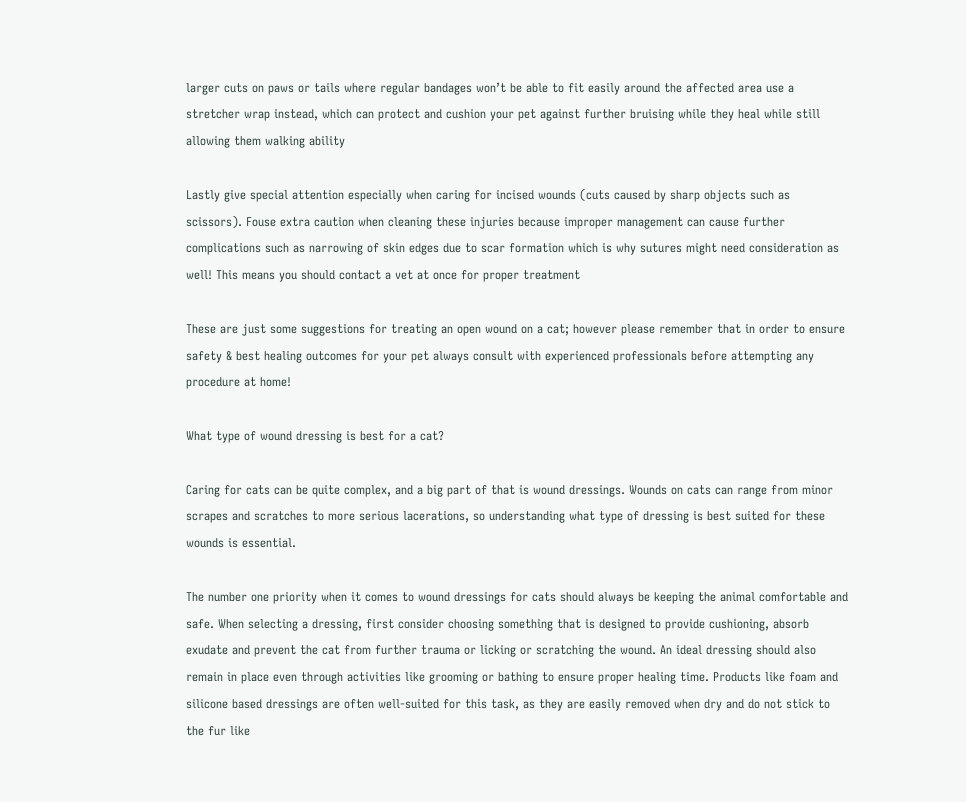larger cuts on paws or tails where regular bandages won’t be able to fit easily around the affected area use a stretcher wrap instead, which can protect and cushion your pet against further bruising while they heal while still allowing them walking ability

Lastly give special attention especially when caring for incised wounds (cuts caused by sharp objects such as scissors). Fouse extra caution when cleaning these injuries because improper management can cause further complications such as narrowing of skin edges due to scar formation which is why sutures might need consideration as well! This means you should contact a vet at once for proper treatment

These are just some suggestions for treating an open wound on a cat; however please remember that in order to ensure safety & best healing outcomes for your pet always consult with experienced professionals before attempting any procedure at home!

What type of wound dressing is best for a cat?

Caring for cats can be quite complex, and a big part of that is wound dressings. Wounds on cats can range from minor scrapes and scratches to more serious lacerations, so understanding what type of dressing is best suited for these wounds is essential.

The number one priority when it comes to wound dressings for cats should always be keeping the animal comfortable and safe. When selecting a dressing, first consider choosing something that is designed to provide cushioning, absorb exudate and prevent the cat from further trauma or licking or scratching the wound. An ideal dressing should also remain in place even through activities like grooming or bathing to ensure proper healing time. Products like foam and silicone based dressings are often well-suited for this task, as they are easily removed when dry and do not stick to the fur like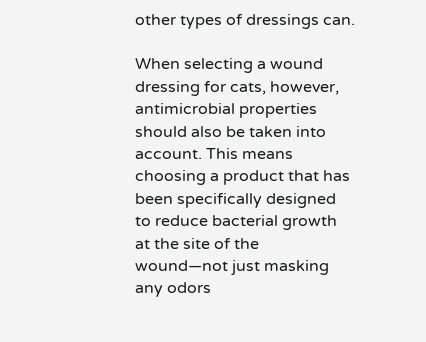other types of dressings can.

When selecting a wound dressing for cats, however, antimicrobial properties should also be taken into account. This means choosing a product that has been specifically designed to reduce bacterial growth at the site of the wound—not just masking any odors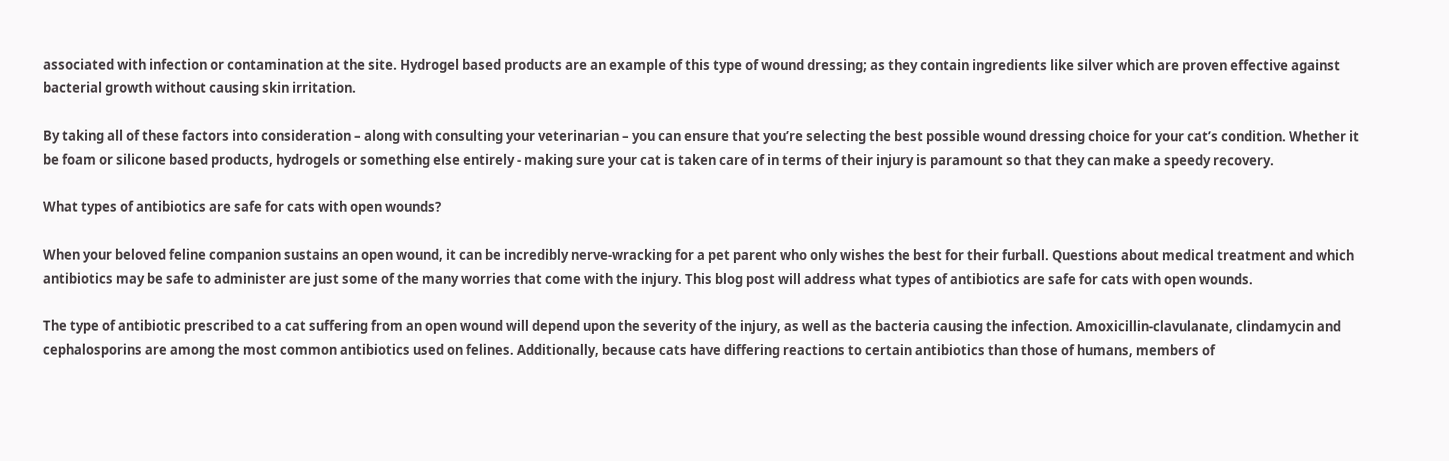associated with infection or contamination at the site. Hydrogel based products are an example of this type of wound dressing; as they contain ingredients like silver which are proven effective against bacterial growth without causing skin irritation.

By taking all of these factors into consideration – along with consulting your veterinarian – you can ensure that you’re selecting the best possible wound dressing choice for your cat’s condition. Whether it be foam or silicone based products, hydrogels or something else entirely - making sure your cat is taken care of in terms of their injury is paramount so that they can make a speedy recovery.

What types of antibiotics are safe for cats with open wounds?

When your beloved feline companion sustains an open wound, it can be incredibly nerve-wracking for a pet parent who only wishes the best for their furball. Questions about medical treatment and which antibiotics may be safe to administer are just some of the many worries that come with the injury. This blog post will address what types of antibiotics are safe for cats with open wounds.

The type of antibiotic prescribed to a cat suffering from an open wound will depend upon the severity of the injury, as well as the bacteria causing the infection. Amoxicillin-clavulanate, clindamycin and cephalosporins are among the most common antibiotics used on felines. Additionally, because cats have differing reactions to certain antibiotics than those of humans, members of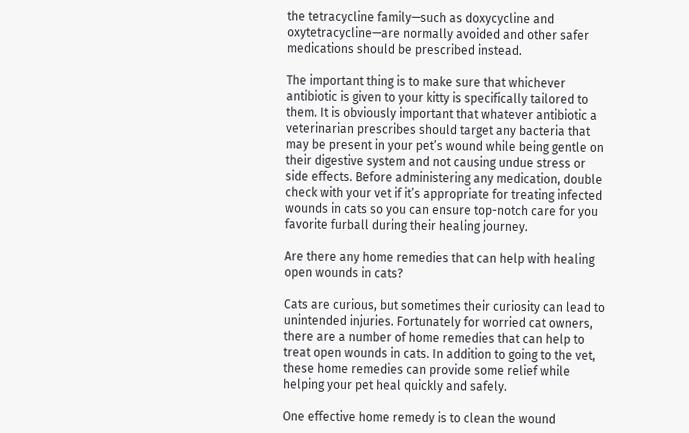the tetracycline family—such as doxycycline and oxytetracycline—are normally avoided and other safer medications should be prescribed instead.

The important thing is to make sure that whichever antibiotic is given to your kitty is specifically tailored to them. It is obviously important that whatever antibiotic a veterinarian prescribes should target any bacteria that may be present in your pet’s wound while being gentle on their digestive system and not causing undue stress or side effects. Before administering any medication, double check with your vet if it’s appropriate for treating infected wounds in cats so you can ensure top-notch care for you favorite furball during their healing journey.

Are there any home remedies that can help with healing open wounds in cats?

Cats are curious, but sometimes their curiosity can lead to unintended injuries. Fortunately for worried cat owners, there are a number of home remedies that can help to treat open wounds in cats. In addition to going to the vet, these home remedies can provide some relief while helping your pet heal quickly and safely.

One effective home remedy is to clean the wound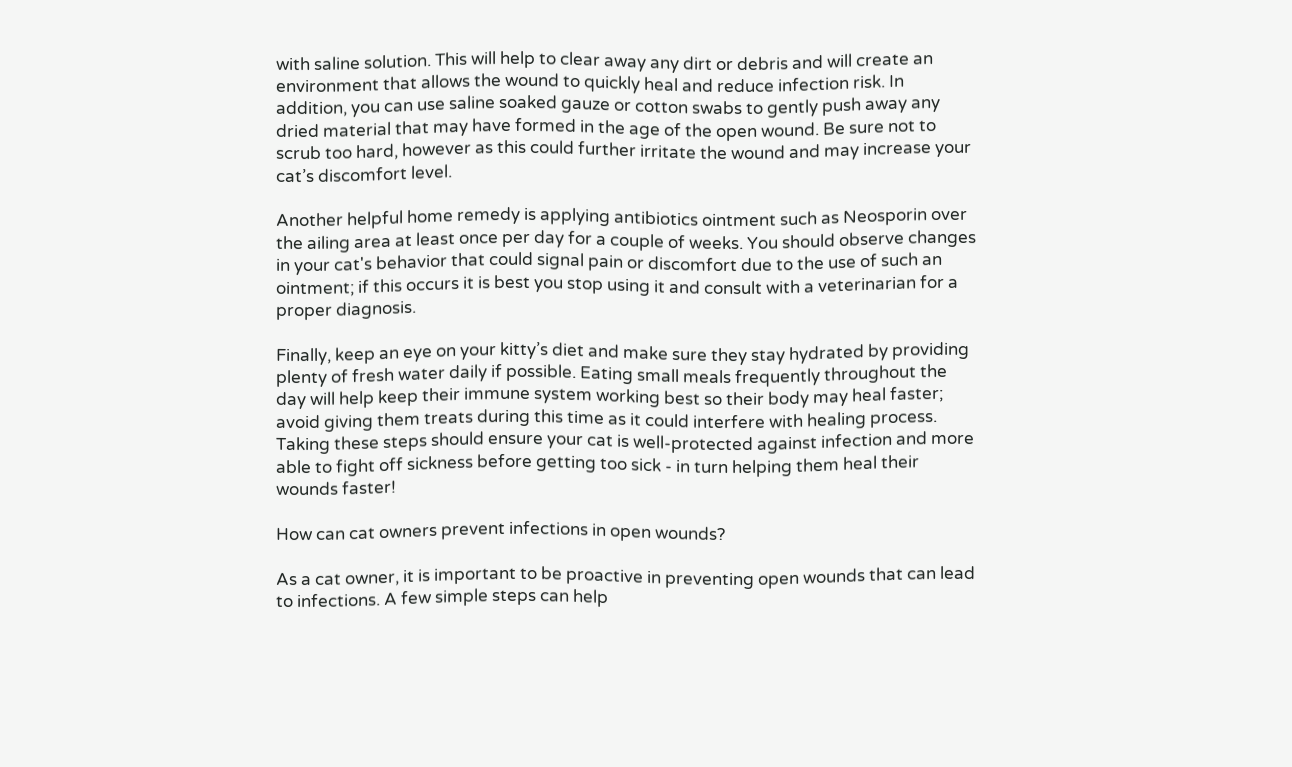with saline solution. This will help to clear away any dirt or debris and will create an environment that allows the wound to quickly heal and reduce infection risk. In addition, you can use saline soaked gauze or cotton swabs to gently push away any dried material that may have formed in the age of the open wound. Be sure not to scrub too hard, however as this could further irritate the wound and may increase your cat’s discomfort level.

Another helpful home remedy is applying antibiotics ointment such as Neosporin over the ailing area at least once per day for a couple of weeks. You should observe changes in your cat's behavior that could signal pain or discomfort due to the use of such an ointment; if this occurs it is best you stop using it and consult with a veterinarian for a proper diagnosis.

Finally, keep an eye on your kitty’s diet and make sure they stay hydrated by providing plenty of fresh water daily if possible. Eating small meals frequently throughout the day will help keep their immune system working best so their body may heal faster; avoid giving them treats during this time as it could interfere with healing process. Taking these steps should ensure your cat is well-protected against infection and more able to fight off sickness before getting too sick - in turn helping them heal their wounds faster!

How can cat owners prevent infections in open wounds?

As a cat owner, it is important to be proactive in preventing open wounds that can lead to infections. A few simple steps can help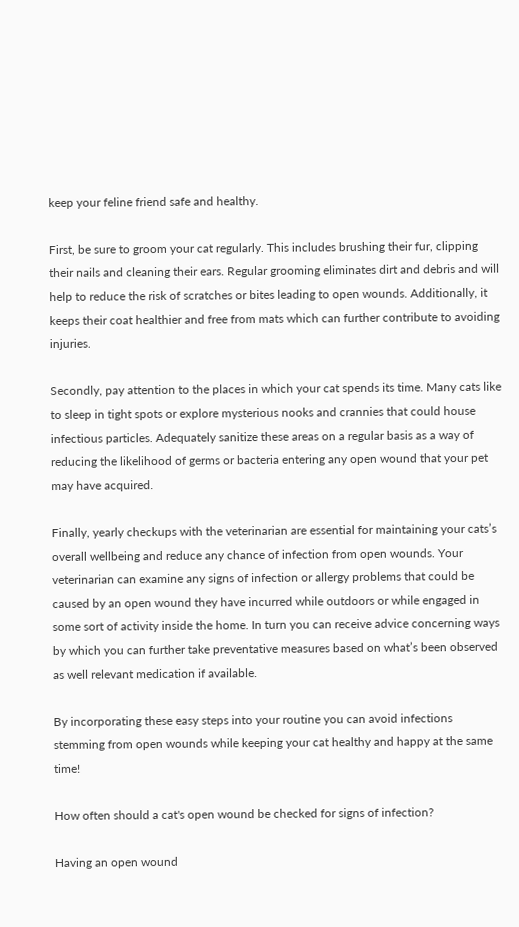keep your feline friend safe and healthy.

First, be sure to groom your cat regularly. This includes brushing their fur, clipping their nails and cleaning their ears. Regular grooming eliminates dirt and debris and will help to reduce the risk of scratches or bites leading to open wounds. Additionally, it keeps their coat healthier and free from mats which can further contribute to avoiding injuries.

Secondly, pay attention to the places in which your cat spends its time. Many cats like to sleep in tight spots or explore mysterious nooks and crannies that could house infectious particles. Adequately sanitize these areas on a regular basis as a way of reducing the likelihood of germs or bacteria entering any open wound that your pet may have acquired.

Finally, yearly checkups with the veterinarian are essential for maintaining your cats’s overall wellbeing and reduce any chance of infection from open wounds. Your veterinarian can examine any signs of infection or allergy problems that could be caused by an open wound they have incurred while outdoors or while engaged in some sort of activity inside the home. In turn you can receive advice concerning ways by which you can further take preventative measures based on what’s been observed as well relevant medication if available.

By incorporating these easy steps into your routine you can avoid infections stemming from open wounds while keeping your cat healthy and happy at the same time!

How often should a cat's open wound be checked for signs of infection?

Having an open wound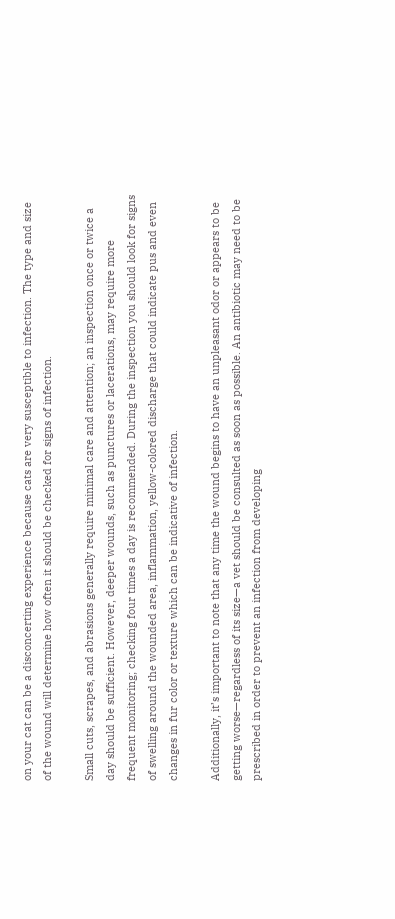on your cat can be a disconcerting experience because cats are very susceptible to infection. The type and size of the wound will determine how often it should be checked for signs of infection.

Small cuts, scrapes, and abrasions generally require minimal care and attention; an inspection once or twice a day should be sufficient. However, deeper wounds, such as punctures or lacerations, may require more frequent monitoring; checking four times a day is recommended. During the inspection you should look for signs of swelling around the wounded area, inflammation, yellow-colored discharge that could indicate pus and even changes in fur color or texture which can be indicative of infection.

Additionally, it’s important to note that any time the wound begins to have an unpleasant odor or appears to be getting worse—regardless of its size—a vet should be consulted as soon as possible. An antibiotic may need to be prescribed in order to prevent an infection from developing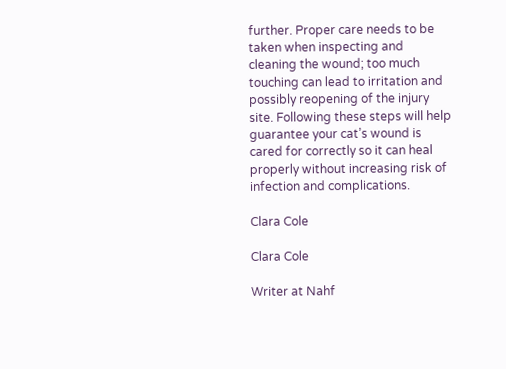further. Proper care needs to be taken when inspecting and cleaning the wound; too much touching can lead to irritation and possibly reopening of the injury site. Following these steps will help guarantee your cat’s wound is cared for correctly so it can heal properly without increasing risk of infection and complications.

Clara Cole

Clara Cole

Writer at Nahf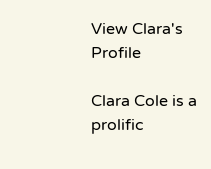View Clara's Profile

Clara Cole is a prolific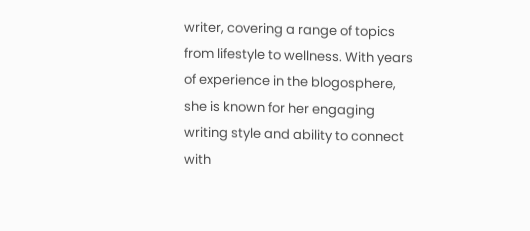writer, covering a range of topics from lifestyle to wellness. With years of experience in the blogosphere, she is known for her engaging writing style and ability to connect with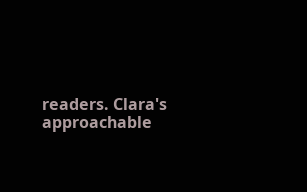readers. Clara's approachable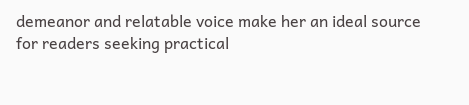demeanor and relatable voice make her an ideal source for readers seeking practical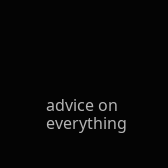advice on everything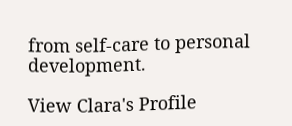from self-care to personal development.

View Clara's Profile